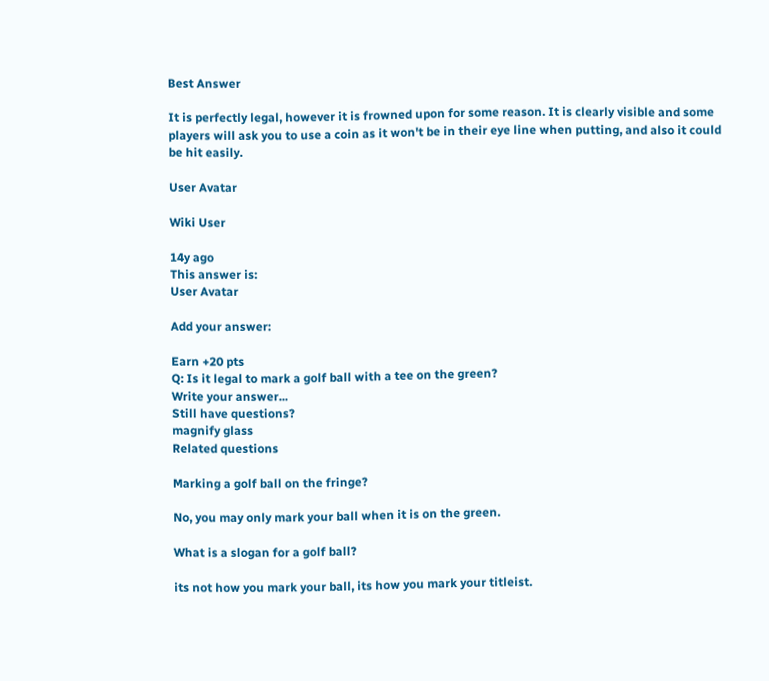Best Answer

It is perfectly legal, however it is frowned upon for some reason. It is clearly visible and some players will ask you to use a coin as it won't be in their eye line when putting, and also it could be hit easily.

User Avatar

Wiki User

14y ago
This answer is:
User Avatar

Add your answer:

Earn +20 pts
Q: Is it legal to mark a golf ball with a tee on the green?
Write your answer...
Still have questions?
magnify glass
Related questions

Marking a golf ball on the fringe?

No, you may only mark your ball when it is on the green.

What is a slogan for a golf ball?

its not how you mark your ball, its how you mark your titleist.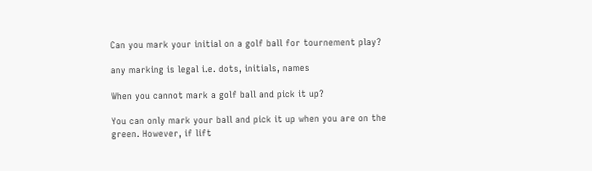Can you mark your initial on a golf ball for tournement play?

any marking is legal i.e. dots, initials, names

When you cannot mark a golf ball and pick it up?

You can only mark your ball and pick it up when you are on the green. However, if lift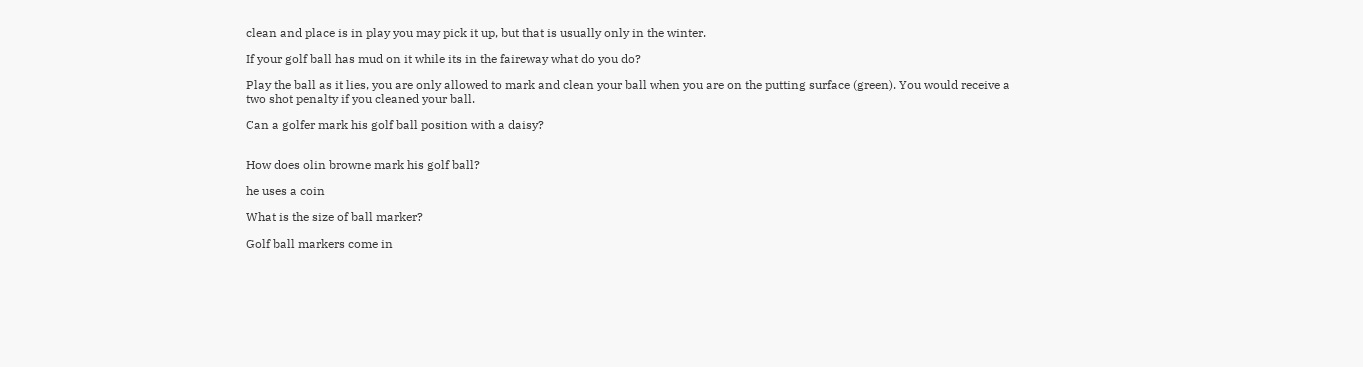clean and place is in play you may pick it up, but that is usually only in the winter.

If your golf ball has mud on it while its in the faireway what do you do?

Play the ball as it lies, you are only allowed to mark and clean your ball when you are on the putting surface (green). You would receive a two shot penalty if you cleaned your ball.

Can a golfer mark his golf ball position with a daisy?


How does olin browne mark his golf ball?

he uses a coin

What is the size of ball marker?

Golf ball markers come in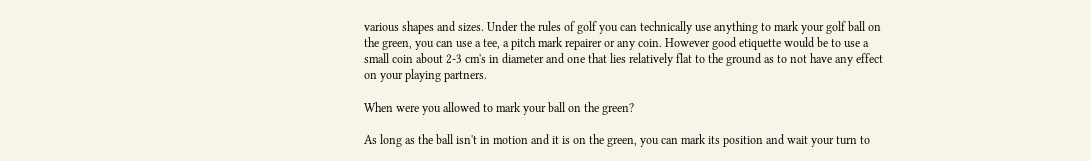various shapes and sizes. Under the rules of golf you can technically use anything to mark your golf ball on the green, you can use a tee, a pitch mark repairer or any coin. However good etiquette would be to use a small coin about 2-3 cm's in diameter and one that lies relatively flat to the ground as to not have any effect on your playing partners.

When were you allowed to mark your ball on the green?

As long as the ball isn't in motion and it is on the green, you can mark its position and wait your turn to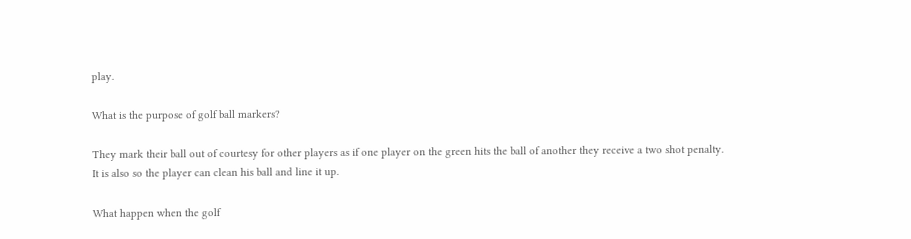play.

What is the purpose of golf ball markers?

They mark their ball out of courtesy for other players as if one player on the green hits the ball of another they receive a two shot penalty. It is also so the player can clean his ball and line it up.

What happen when the golf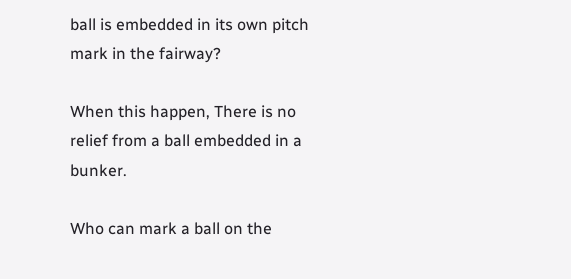ball is embedded in its own pitch mark in the fairway?

When this happen, There is no relief from a ball embedded in a bunker.

Who can mark a ball on the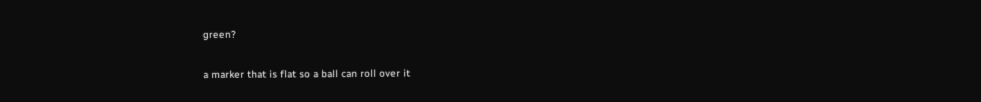green?

a marker that is flat so a ball can roll over it